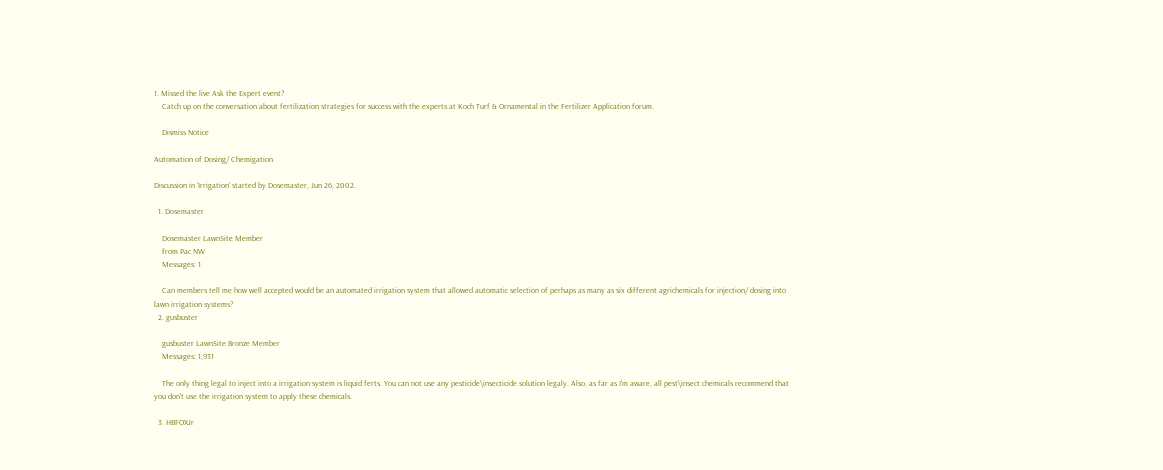1. Missed the live Ask the Expert event?
    Catch up on the conversation about fertilization strategies for success with the experts at Koch Turf & Ornamental in the Fertilizer Application forum.

    Dismiss Notice

Automation of Dosing/ Chemigation

Discussion in 'Irrigation' started by Dosemaster, Jun 26, 2002.

  1. Dosemaster

    Dosemaster LawnSite Member
    from Pac NW
    Messages: 1

    Can members tell me how well accepted would be an automated irrigation system that allowed automatic selection of perhaps as many as six different agrichemicals for injection/ dosing into lawn irrigation systems?
  2. gusbuster

    gusbuster LawnSite Bronze Member
    Messages: 1,931

    The only thing legal to inject into a irrigation system is liquid ferts. You can not use any pesticide\insecticide solution legaly. Also, as far as I'm aware, all pest\insect chemicals recommend that you don't use the irrigation system to apply these chemicals.

  3. HBFOXJr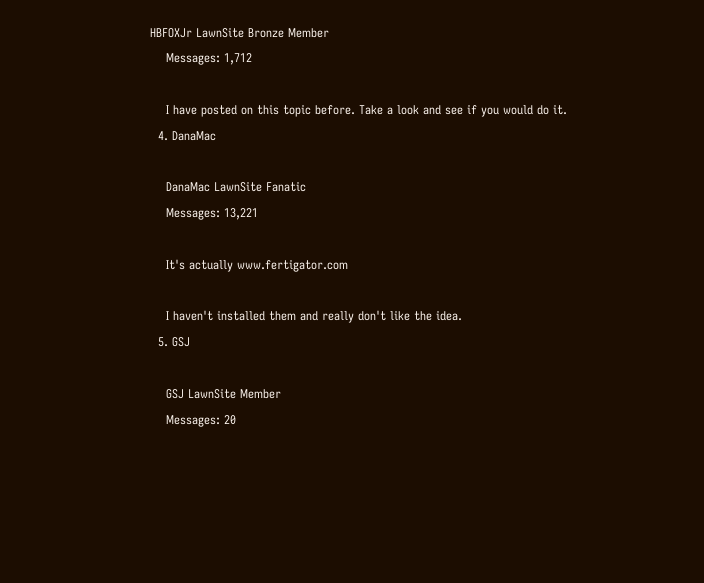HBFOXJr LawnSite Bronze Member
    Messages: 1,712

    I have posted on this topic before. Take a look and see if you would do it.
  4. DanaMac

    DanaMac LawnSite Fanatic
    Messages: 13,221

    It's actually www.fertigator.com

    I haven't installed them and really don't like the idea.
  5. GSJ

    GSJ LawnSite Member
    Messages: 20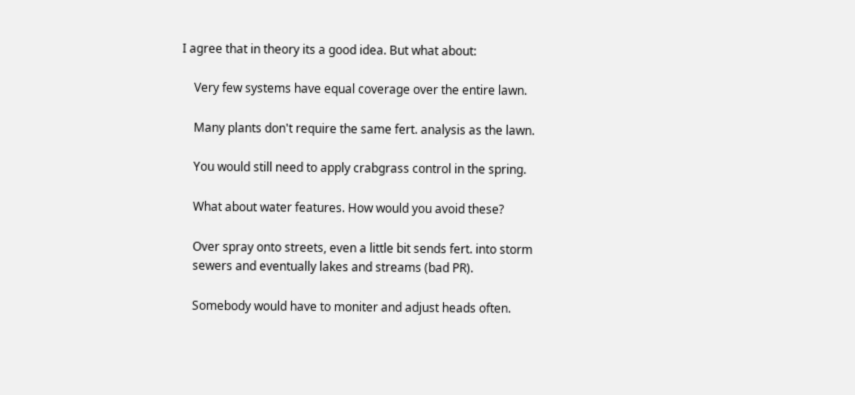I agree that in theory its a good idea. But what about:

    Very few systems have equal coverage over the entire lawn.

    Many plants don't require the same fert. analysis as the lawn.

    You would still need to apply crabgrass control in the spring.

    What about water features. How would you avoid these?

    Over spray onto streets, even a little bit sends fert. into storm
    sewers and eventually lakes and streams (bad PR).

    Somebody would have to moniter and adjust heads often.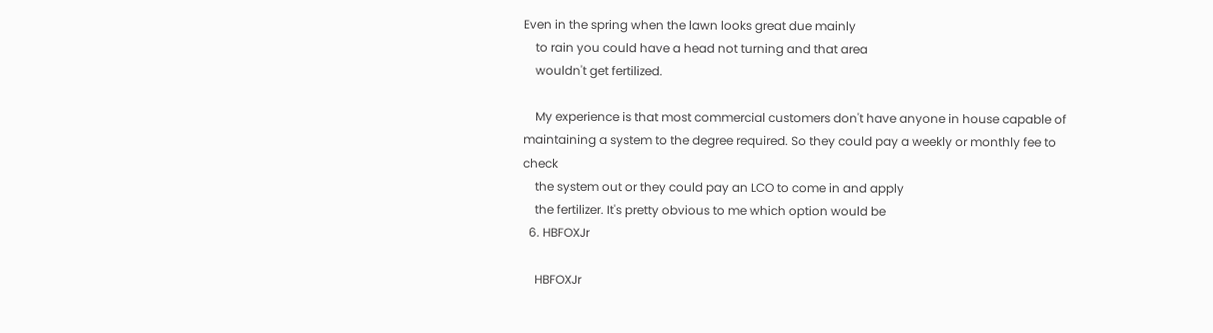Even in the spring when the lawn looks great due mainly
    to rain you could have a head not turning and that area
    wouldn't get fertilized.

    My experience is that most commercial customers don't have anyone in house capable of maintaining a system to the degree required. So they could pay a weekly or monthly fee to check
    the system out or they could pay an LCO to come in and apply
    the fertilizer. It's pretty obvious to me which option would be
  6. HBFOXJr

    HBFOXJr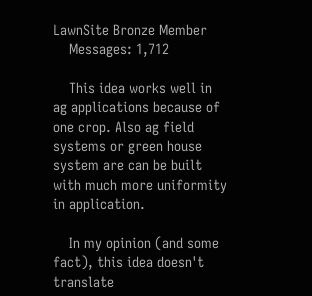LawnSite Bronze Member
    Messages: 1,712

    This idea works well in ag applications because of one crop. Also ag field systems or green house system are can be built with much more uniformity in application.

    In my opinion (and some fact), this idea doesn't translate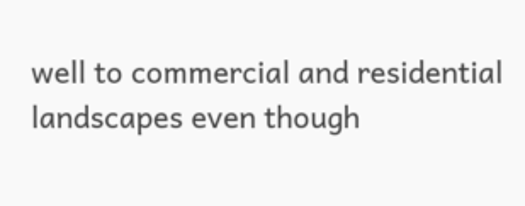well to commercial and residential landscapes even though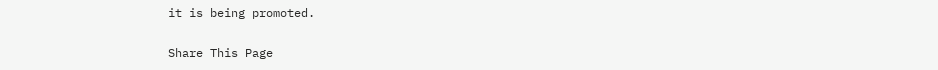it is being promoted.

Share This Page